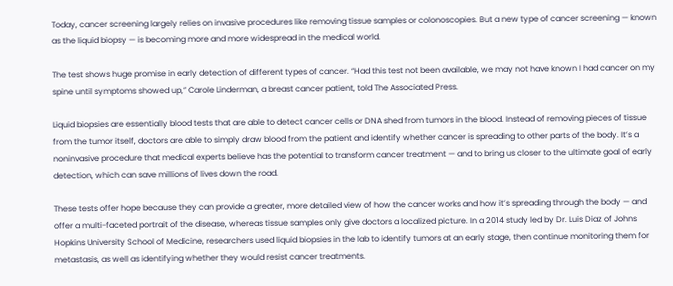Today, cancer screening largely relies on invasive procedures like removing tissue samples or colonoscopies. But a new type of cancer screening — known as the liquid biopsy — is becoming more and more widespread in the medical world.

The test shows huge promise in early detection of different types of cancer. “Had this test not been available, we may not have known I had cancer on my spine until symptoms showed up,” Carole Linderman, a breast cancer patient, told The Associated Press.

Liquid biopsies are essentially blood tests that are able to detect cancer cells or DNA shed from tumors in the blood. Instead of removing pieces of tissue from the tumor itself, doctors are able to simply draw blood from the patient and identify whether cancer is spreading to other parts of the body. It’s a noninvasive procedure that medical experts believe has the potential to transform cancer treatment — and to bring us closer to the ultimate goal of early detection, which can save millions of lives down the road.

These tests offer hope because they can provide a greater, more detailed view of how the cancer works and how it’s spreading through the body — and offer a multi-faceted portrait of the disease, whereas tissue samples only give doctors a localized picture. In a 2014 study led by Dr. Luis Diaz of Johns Hopkins University School of Medicine, researchers used liquid biopsies in the lab to identify tumors at an early stage, then continue monitoring them for metastasis, as well as identifying whether they would resist cancer treatments.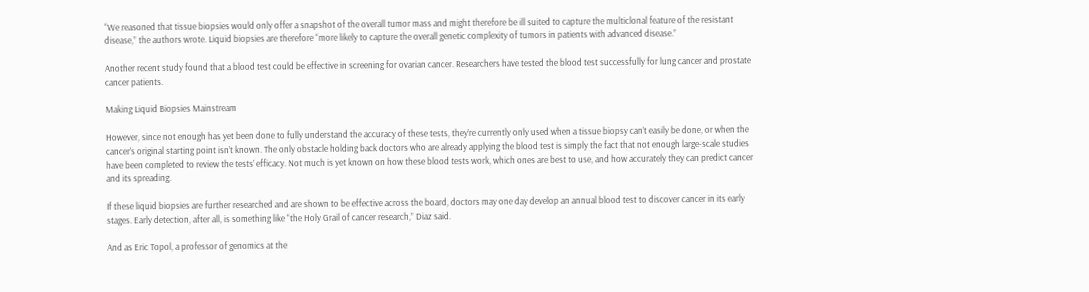“We reasoned that tissue biopsies would only offer a snapshot of the overall tumor mass and might therefore be ill suited to capture the multiclonal feature of the resistant disease,” the authors wrote. Liquid biopsies are therefore “more likely to capture the overall genetic complexity of tumors in patients with advanced disease.”

Another recent study found that a blood test could be effective in screening for ovarian cancer. Researchers have tested the blood test successfully for lung cancer and prostate cancer patients.

Making Liquid Biopsies Mainstream

However, since not enough has yet been done to fully understand the accuracy of these tests, they’re currently only used when a tissue biopsy can’t easily be done, or when the cancer’s original starting point isn’t known. The only obstacle holding back doctors who are already applying the blood test is simply the fact that not enough large-scale studies have been completed to review the tests’ efficacy. Not much is yet known on how these blood tests work, which ones are best to use, and how accurately they can predict cancer and its spreading.

If these liquid biopsies are further researched and are shown to be effective across the board, doctors may one day develop an annual blood test to discover cancer in its early stages. Early detection, after all, is something like “the Holy Grail of cancer research,” Diaz said.

And as Eric Topol, a professor of genomics at the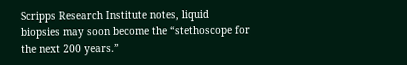Scripps Research Institute notes, liquid biopsies may soon become the “stethoscope for the next 200 years.”